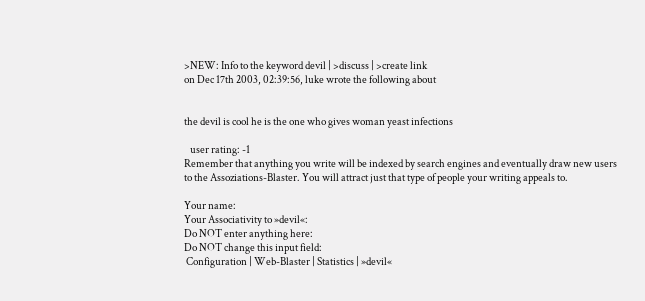>NEW: Info to the keyword devil | >discuss | >create link
on Dec 17th 2003, 02:39:56, luke wrote the following about


the devil is cool he is the one who gives woman yeast infections

   user rating: -1
Remember that anything you write will be indexed by search engines and eventually draw new users to the Assoziations-Blaster. You will attract just that type of people your writing appeals to.

Your name:
Your Associativity to »devil«:
Do NOT enter anything here:
Do NOT change this input field:
 Configuration | Web-Blaster | Statistics | »devil«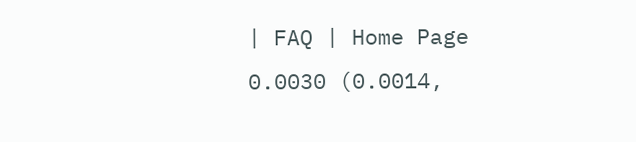| FAQ | Home Page
0.0030 (0.0014,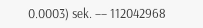0.0003) sek. –– 112042968